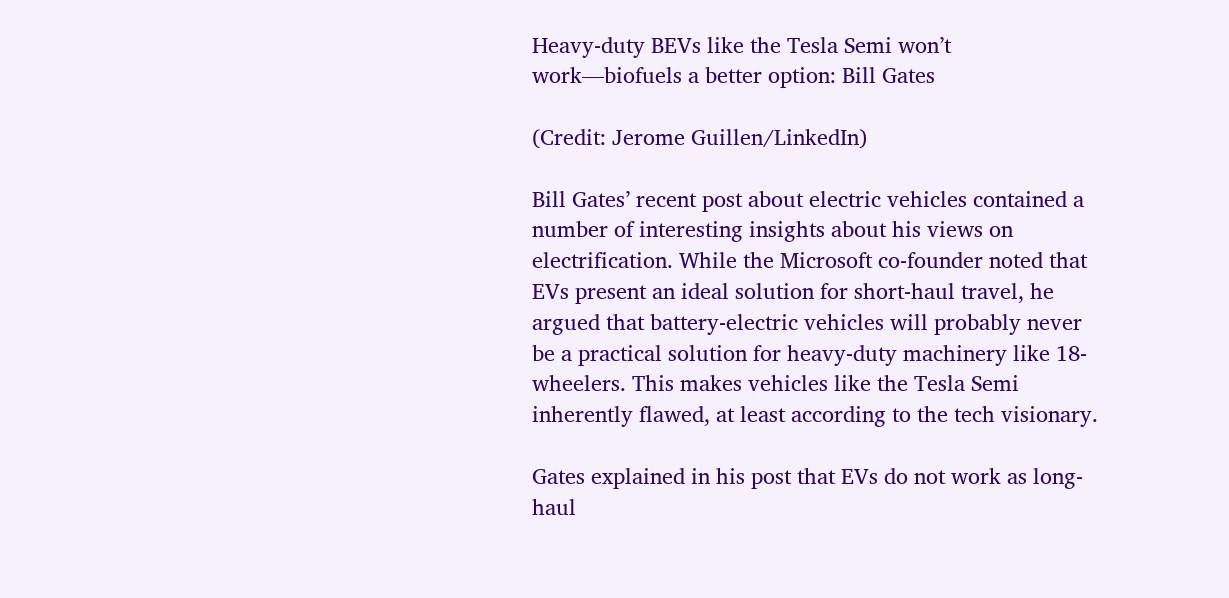Heavy-duty BEVs like the Tesla Semi won’t work—biofuels a better option: Bill Gates

(Credit: Jerome Guillen/LinkedIn)

Bill Gates’ recent post about electric vehicles contained a number of interesting insights about his views on electrification. While the Microsoft co-founder noted that EVs present an ideal solution for short-haul travel, he argued that battery-electric vehicles will probably never be a practical solution for heavy-duty machinery like 18-wheelers. This makes vehicles like the Tesla Semi inherently flawed, at least according to the tech visionary.

Gates explained in his post that EVs do not work as long-haul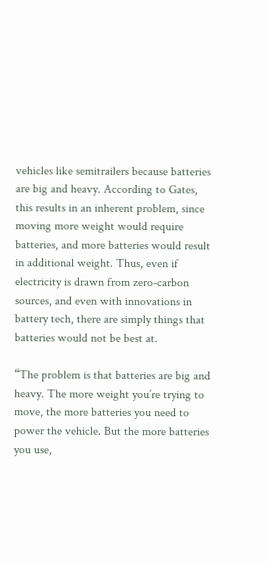vehicles like semitrailers because batteries are big and heavy. According to Gates, this results in an inherent problem, since moving more weight would require batteries, and more batteries would result in additional weight. Thus, even if electricity is drawn from zero-carbon sources, and even with innovations in battery tech, there are simply things that batteries would not be best at.

“The problem is that batteries are big and heavy. The more weight you’re trying to move, the more batteries you need to power the vehicle. But the more batteries you use,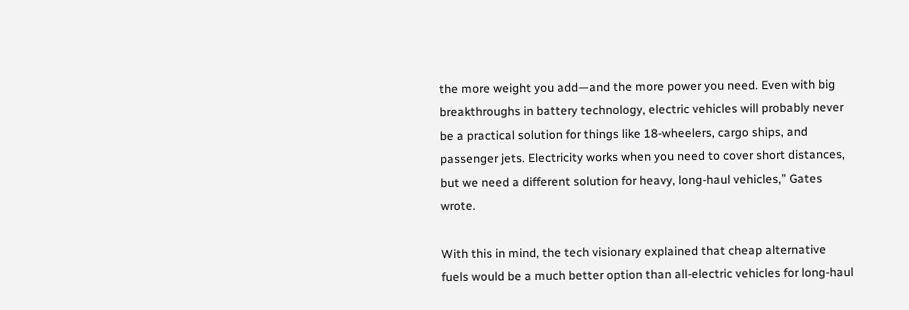the more weight you add—and the more power you need. Even with big breakthroughs in battery technology, electric vehicles will probably never be a practical solution for things like 18-wheelers, cargo ships, and passenger jets. Electricity works when you need to cover short distances, but we need a different solution for heavy, long-haul vehicles,” Gates wrote.

With this in mind, the tech visionary explained that cheap alternative fuels would be a much better option than all-electric vehicles for long-haul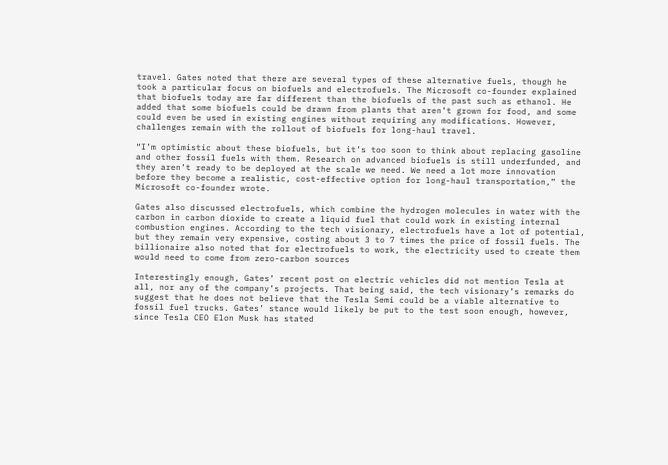travel. Gates noted that there are several types of these alternative fuels, though he took a particular focus on biofuels and electrofuels. The Microsoft co-founder explained that biofuels today are far different than the biofuels of the past such as ethanol. He added that some biofuels could be drawn from plants that aren’t grown for food, and some could even be used in existing engines without requiring any modifications. However, challenges remain with the rollout of biofuels for long-haul travel.

“I’m optimistic about these biofuels, but it’s too soon to think about replacing gasoline and other fossil fuels with them. Research on advanced biofuels is still underfunded, and they aren’t ready to be deployed at the scale we need. We need a lot more innovation before they become a realistic, cost-effective option for long-haul transportation,” the Microsoft co-founder wrote.

Gates also discussed electrofuels, which combine the hydrogen molecules in water with the carbon in carbon dioxide to create a liquid fuel that could work in existing internal combustion engines. According to the tech visionary, electrofuels have a lot of potential, but they remain very expensive, costing about 3 to 7 times the price of fossil fuels. The billionaire also noted that for electrofuels to work, the electricity used to create them would need to come from zero-carbon sources

Interestingly enough, Gates’ recent post on electric vehicles did not mention Tesla at all, nor any of the company’s projects. That being said, the tech visionary’s remarks do suggest that he does not believe that the Tesla Semi could be a viable alternative to fossil fuel trucks. Gates’ stance would likely be put to the test soon enough, however, since Tesla CEO Elon Musk has stated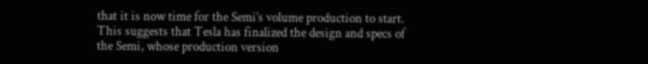that it is now time for the Semi’s volume production to start. This suggests that Tesla has finalized the design and specs of the Semi, whose production version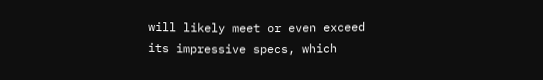will likely meet or even exceed its impressive specs, which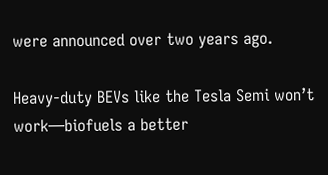were announced over two years ago.

Heavy-duty BEVs like the Tesla Semi won’t work—biofuels a better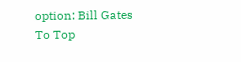option: Bill Gates
To Top